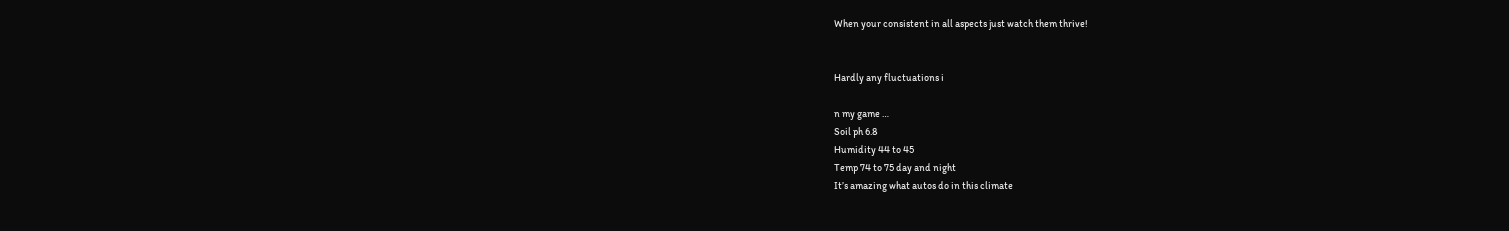When your consistent in all aspects just watch them thrive!


Hardly any fluctuations i

n my game …
Soil ph 6.8
Humidity 44 to 45
Temp 74 to 75 day and night
It’s amazing what autos do in this climate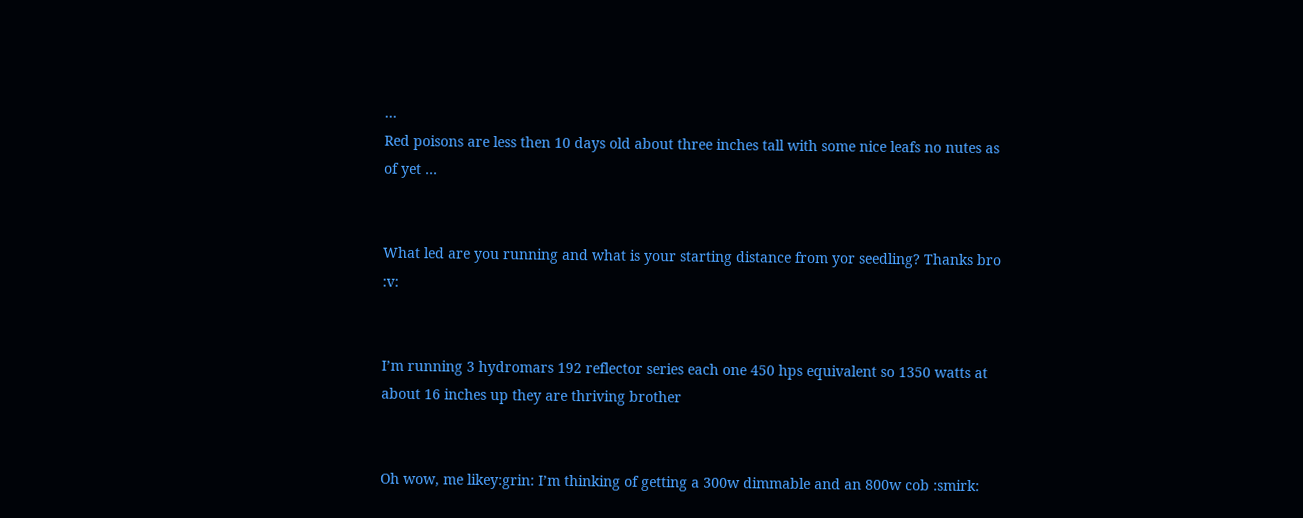…
Red poisons are less then 10 days old about three inches tall with some nice leafs no nutes as of yet …


What led are you running and what is your starting distance from yor seedling? Thanks bro :v:


I’m running 3 hydromars 192 reflector series each one 450 hps equivalent so 1350 watts at about 16 inches up they are thriving brother


Oh wow, me likey:grin: I’m thinking of getting a 300w dimmable and an 800w cob :smirk: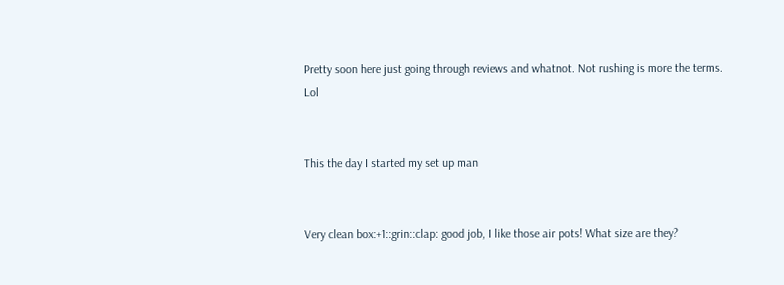Pretty soon here just going through reviews and whatnot. Not rushing is more the terms. Lol


This the day I started my set up man


Very clean box:+1::grin::clap: good job, I like those air pots! What size are they?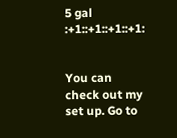5 gal :+1::+1::+1::+1:


You can check out my set up. Go to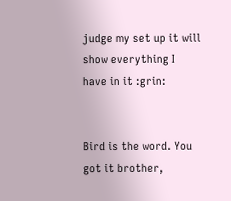judge my set up it will show everything I have in it :grin:


Bird is the word. You got it brother,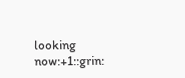looking now:+1::grin: